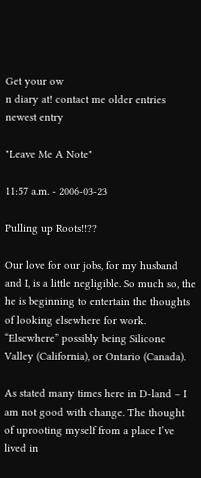Get your ow
n diary at! contact me older entries newest entry

"Leave Me A Note"

11:57 a.m. - 2006-03-23

Pulling up Roots!!??

Our love for our jobs, for my husband and I, is a little negligible. So much so, the he is beginning to entertain the thoughts of looking elsewhere for work. “Elsewhere” possibly being Silicone Valley (California), or Ontario (Canada).

As stated many times here in D-land – I am not good with change. The thought of uprooting myself from a place I’ve lived in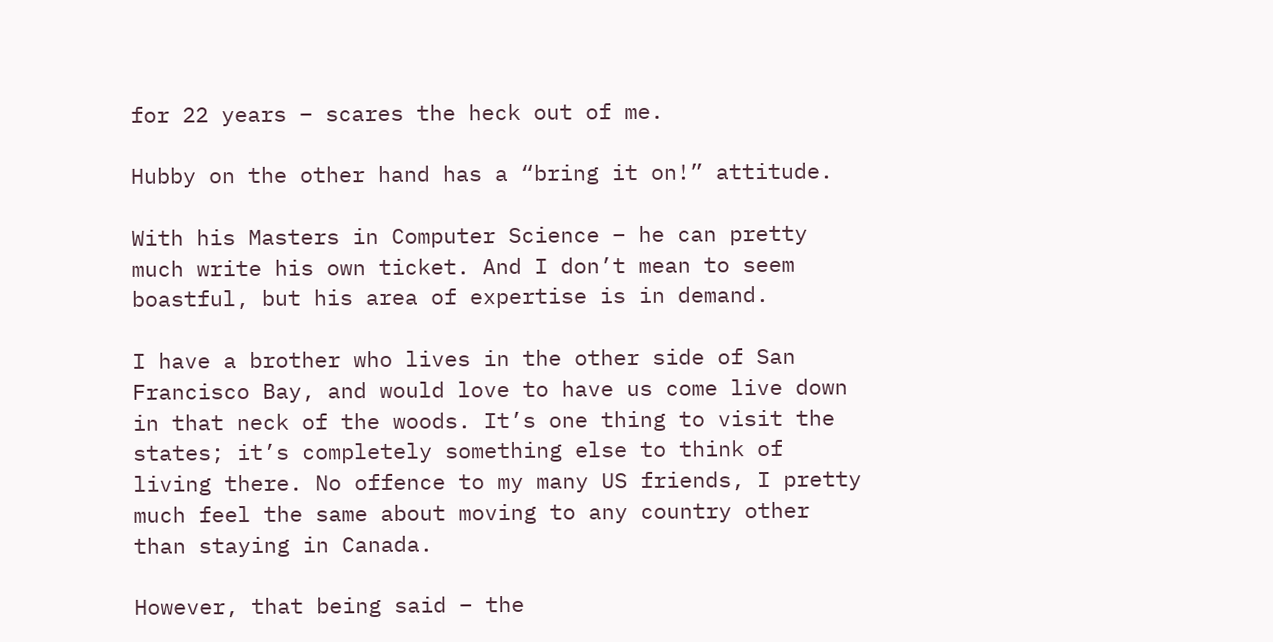for 22 years – scares the heck out of me.

Hubby on the other hand has a “bring it on!” attitude.

With his Masters in Computer Science – he can pretty much write his own ticket. And I don’t mean to seem boastful, but his area of expertise is in demand.

I have a brother who lives in the other side of San Francisco Bay, and would love to have us come live down in that neck of the woods. It’s one thing to visit the states; it’s completely something else to think of living there. No offence to my many US friends, I pretty much feel the same about moving to any country other than staying in Canada.

However, that being said – the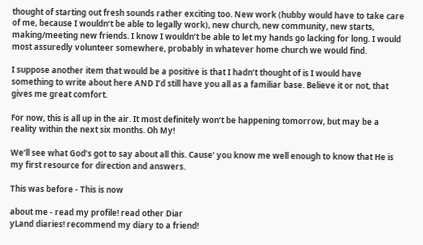thought of starting out fresh sounds rather exciting too. New work (hubby would have to take care of me, because I wouldn’t be able to legally work), new church, new community, new starts, making/meeting new friends. I know I wouldn’t be able to let my hands go lacking for long. I would most assuredly volunteer somewhere, probably in whatever home church we would find.

I suppose another item that would be a positive is that I hadn’t thought of is I would have something to write about here AND I’d still have you all as a familiar base. Believe it or not, that gives me great comfort.

For now, this is all up in the air. It most definitely won’t be happening tomorrow, but may be a reality within the next six months. Oh My!

We’ll see what God’s got to say about all this. Cause’ you know me well enough to know that He is my first resource for direction and answers.

This was before - This is now

about me - read my profile! read other Diar
yLand diaries! recommend my diary to a friend!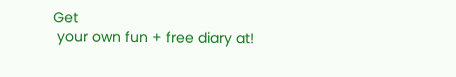Get
 your own fun + free diary at!